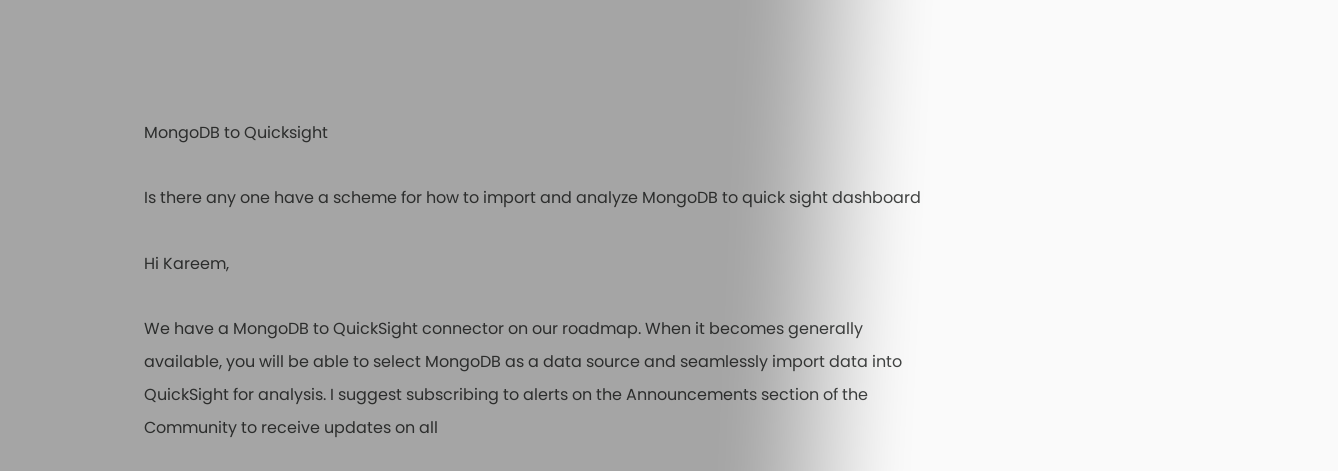MongoDB to Quicksight

Is there any one have a scheme for how to import and analyze MongoDB to quick sight dashboard

Hi Kareem,

We have a MongoDB to QuickSight connector on our roadmap. When it becomes generally available, you will be able to select MongoDB as a data source and seamlessly import data into QuickSight for analysis. I suggest subscribing to alerts on the Announcements section of the Community to receive updates on all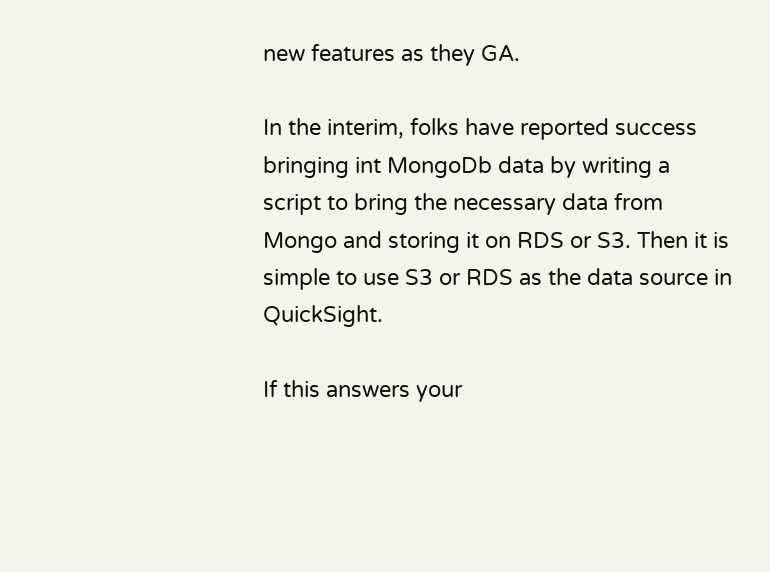new features as they GA.

In the interim, folks have reported success bringing int MongoDb data by writing a script to bring the necessary data from Mongo and storing it on RDS or S3. Then it is simple to use S3 or RDS as the data source in QuickSight.

If this answers your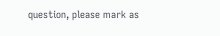question, please mark as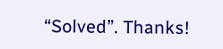“Solved”. Thanks!